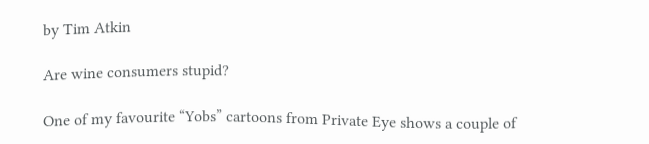by Tim Atkin

Are wine consumers stupid?

One of my favourite “Yobs” cartoons from Private Eye shows a couple of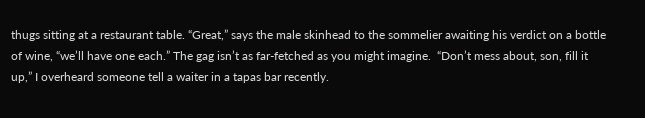thugs sitting at a restaurant table. “Great,” says the male skinhead to the sommelier awaiting his verdict on a bottle of wine, “we’ll have one each.” The gag isn’t as far-fetched as you might imagine.  “Don’t mess about, son, fill it up,” I overheard someone tell a waiter in a tapas bar recently.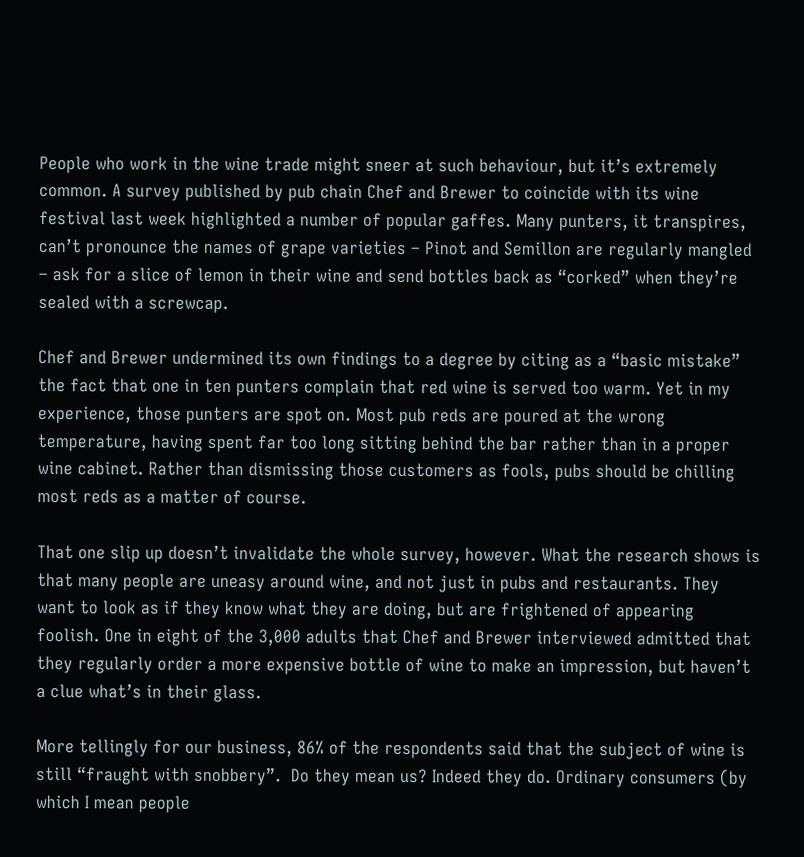People who work in the wine trade might sneer at such behaviour, but it’s extremely common. A survey published by pub chain Chef and Brewer to coincide with its wine festival last week highlighted a number of popular gaffes. Many punters, it transpires, can’t pronounce the names of grape varieties – Pinot and Semillon are regularly mangled – ask for a slice of lemon in their wine and send bottles back as “corked” when they’re sealed with a screwcap.

Chef and Brewer undermined its own findings to a degree by citing as a “basic mistake” the fact that one in ten punters complain that red wine is served too warm. Yet in my experience, those punters are spot on. Most pub reds are poured at the wrong temperature, having spent far too long sitting behind the bar rather than in a proper wine cabinet. Rather than dismissing those customers as fools, pubs should be chilling most reds as a matter of course.

That one slip up doesn’t invalidate the whole survey, however. What the research shows is that many people are uneasy around wine, and not just in pubs and restaurants. They want to look as if they know what they are doing, but are frightened of appearing foolish. One in eight of the 3,000 adults that Chef and Brewer interviewed admitted that they regularly order a more expensive bottle of wine to make an impression, but haven’t a clue what’s in their glass.

More tellingly for our business, 86% of the respondents said that the subject of wine is still “fraught with snobbery”.  Do they mean us? Indeed they do. Ordinary consumers (by which I mean people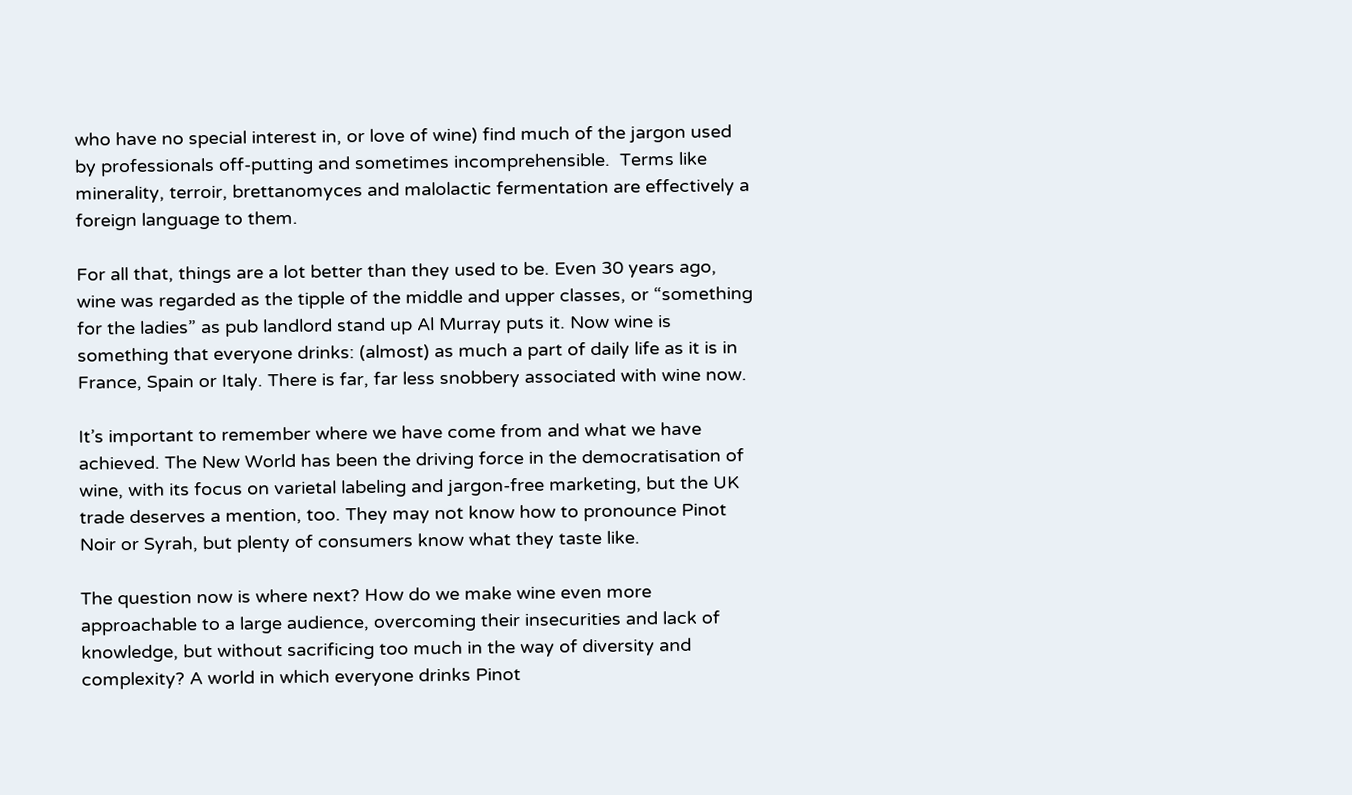who have no special interest in, or love of wine) find much of the jargon used by professionals off-putting and sometimes incomprehensible.  Terms like minerality, terroir, brettanomyces and malolactic fermentation are effectively a foreign language to them.

For all that, things are a lot better than they used to be. Even 30 years ago, wine was regarded as the tipple of the middle and upper classes, or “something for the ladies” as pub landlord stand up Al Murray puts it. Now wine is something that everyone drinks: (almost) as much a part of daily life as it is in France, Spain or Italy. There is far, far less snobbery associated with wine now.

It’s important to remember where we have come from and what we have achieved. The New World has been the driving force in the democratisation of wine, with its focus on varietal labeling and jargon-free marketing, but the UK trade deserves a mention, too. They may not know how to pronounce Pinot Noir or Syrah, but plenty of consumers know what they taste like.

The question now is where next? How do we make wine even more approachable to a large audience, overcoming their insecurities and lack of knowledge, but without sacrificing too much in the way of diversity and complexity? A world in which everyone drinks Pinot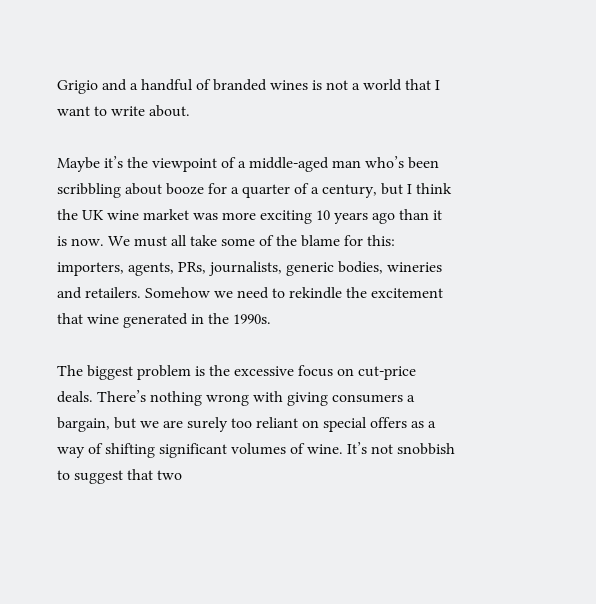Grigio and a handful of branded wines is not a world that I want to write about.

Maybe it’s the viewpoint of a middle-aged man who’s been scribbling about booze for a quarter of a century, but I think the UK wine market was more exciting 10 years ago than it is now. We must all take some of the blame for this: importers, agents, PRs, journalists, generic bodies, wineries and retailers. Somehow we need to rekindle the excitement that wine generated in the 1990s.

The biggest problem is the excessive focus on cut-price deals. There’s nothing wrong with giving consumers a bargain, but we are surely too reliant on special offers as a way of shifting significant volumes of wine. It’s not snobbish to suggest that two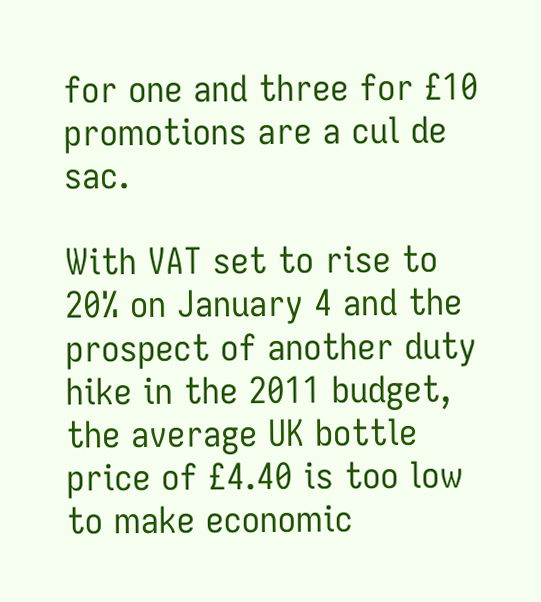for one and three for £10 promotions are a cul de sac.

With VAT set to rise to 20% on January 4 and the prospect of another duty hike in the 2011 budget, the average UK bottle price of £4.40 is too low to make economic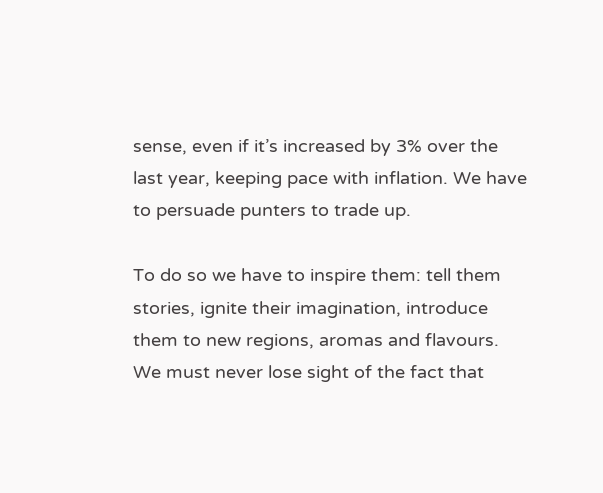sense, even if it’s increased by 3% over the last year, keeping pace with inflation. We have to persuade punters to trade up.

To do so we have to inspire them: tell them stories, ignite their imagination, introduce them to new regions, aromas and flavours. We must never lose sight of the fact that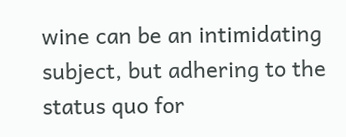wine can be an intimidating subject, but adhering to the status quo for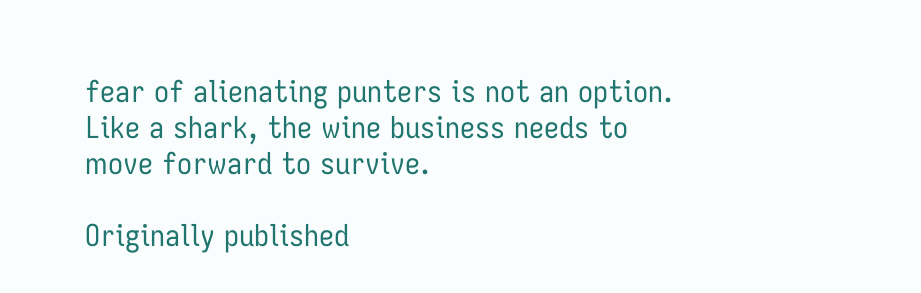fear of alienating punters is not an option. Like a shark, the wine business needs to move forward to survive.

Originally published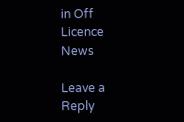in Off Licence News

Leave a Reply